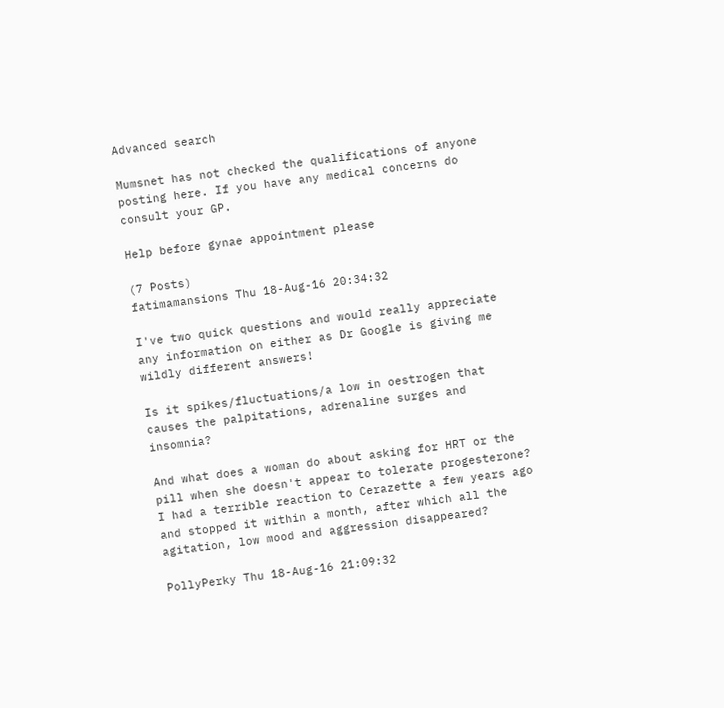Advanced search

Mumsnet has not checked the qualifications of anyone posting here. If you have any medical concerns do consult your GP.

Help before gynae appointment please

(7 Posts)
fatimamansions Thu 18-Aug-16 20:34:32

I've two quick questions and would really appreciate any information on either as Dr Google is giving me wildly different answers!

Is it spikes/fluctuations/a low in oestrogen that causes the palpitations, adrenaline surges and insomnia?

And what does a woman do about asking for HRT or the pill when she doesn't appear to tolerate progesterone? I had a terrible reaction to Cerazette a few years ago and stopped it within a month, after which all the agitation, low mood and aggression disappeared?

PollyPerky Thu 18-Aug-16 21:09:32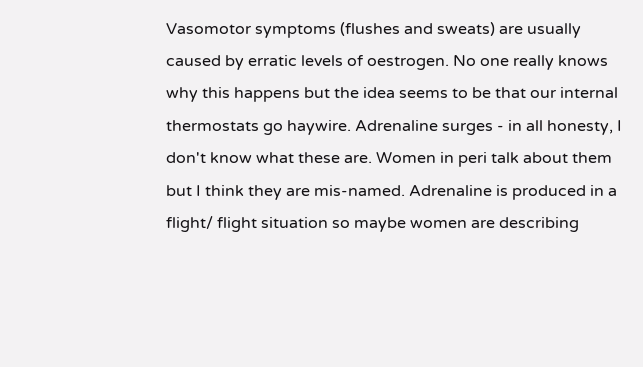Vasomotor symptoms (flushes and sweats) are usually caused by erratic levels of oestrogen. No one really knows why this happens but the idea seems to be that our internal thermostats go haywire. Adrenaline surges - in all honesty, I don't know what these are. Women in peri talk about them but I think they are mis-named. Adrenaline is produced in a flight/ flight situation so maybe women are describing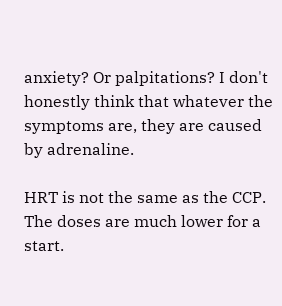anxiety? Or palpitations? I don't honestly think that whatever the symptoms are, they are caused by adrenaline.

HRT is not the same as the CCP. The doses are much lower for a start.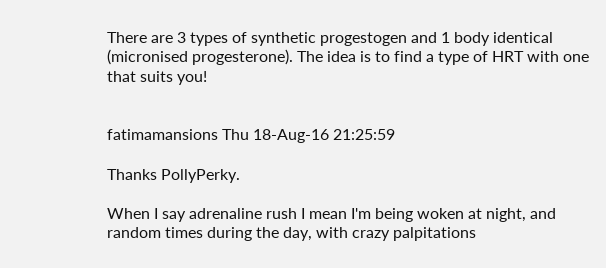There are 3 types of synthetic progestogen and 1 body identical (micronised progesterone). The idea is to find a type of HRT with one that suits you!


fatimamansions Thu 18-Aug-16 21:25:59

Thanks PollyPerky.

When I say adrenaline rush I mean I'm being woken at night, and random times during the day, with crazy palpitations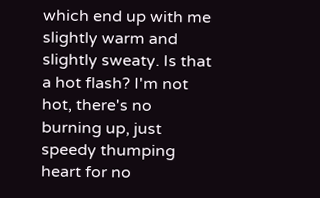which end up with me slightly warm and slightly sweaty. Is that a hot flash? I'm not hot, there's no burning up, just speedy thumping heart for no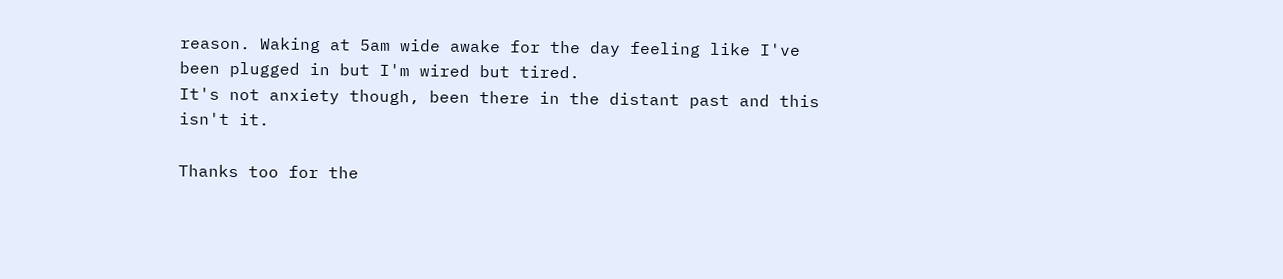reason. Waking at 5am wide awake for the day feeling like I've been plugged in but I'm wired but tired.
It's not anxiety though, been there in the distant past and this isn't it.

Thanks too for the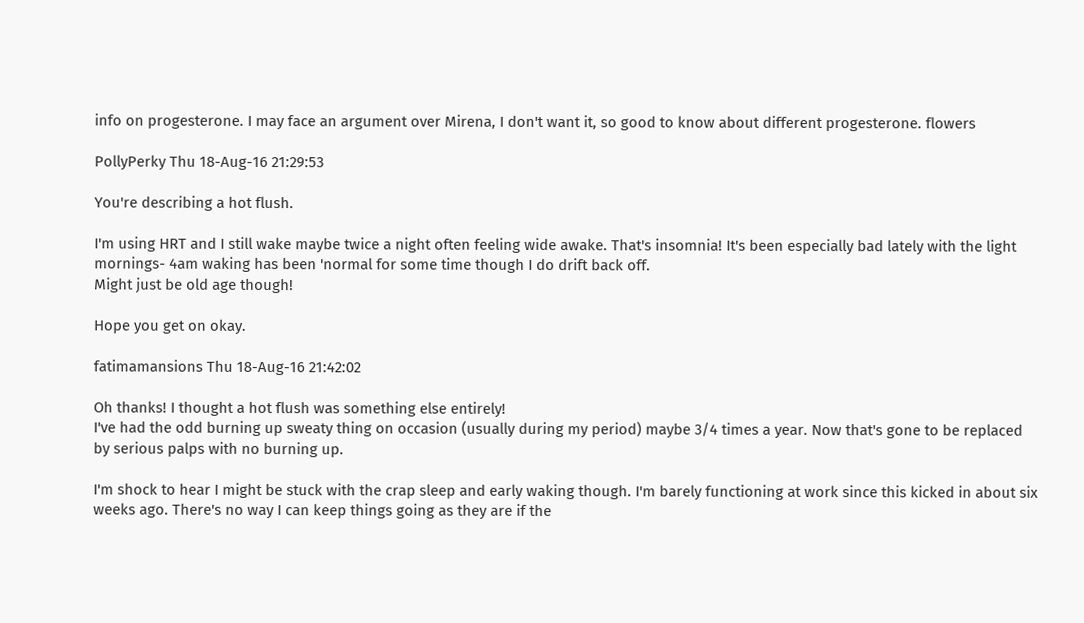info on progesterone. I may face an argument over Mirena, I don't want it, so good to know about different progesterone. flowers

PollyPerky Thu 18-Aug-16 21:29:53

You're describing a hot flush.

I'm using HRT and I still wake maybe twice a night often feeling wide awake. That's insomnia! It's been especially bad lately with the light mornings- 4am waking has been 'normal for some time though I do drift back off.
Might just be old age though!

Hope you get on okay.

fatimamansions Thu 18-Aug-16 21:42:02

Oh thanks! I thought a hot flush was something else entirely!
I've had the odd burning up sweaty thing on occasion (usually during my period) maybe 3/4 times a year. Now that's gone to be replaced by serious palps with no burning up.

I'm shock to hear I might be stuck with the crap sleep and early waking though. I'm barely functioning at work since this kicked in about six weeks ago. There's no way I can keep things going as they are if the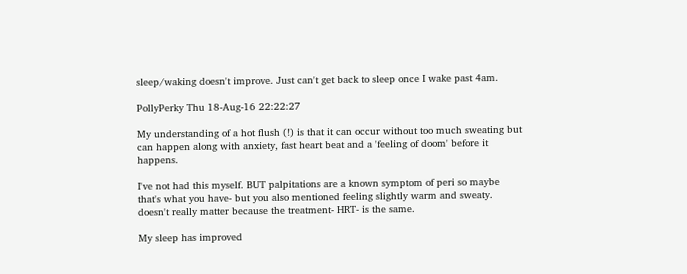sleep/waking doesn't improve. Just can't get back to sleep once I wake past 4am.

PollyPerky Thu 18-Aug-16 22:22:27

My understanding of a hot flush (!) is that it can occur without too much sweating but can happen along with anxiety, fast heart beat and a 'feeling of doom' before it happens.

I've not had this myself. BUT palpitations are a known symptom of peri so maybe that's what you have- but you also mentioned feeling slightly warm and sweaty. doesn't really matter because the treatment- HRT- is the same.

My sleep has improved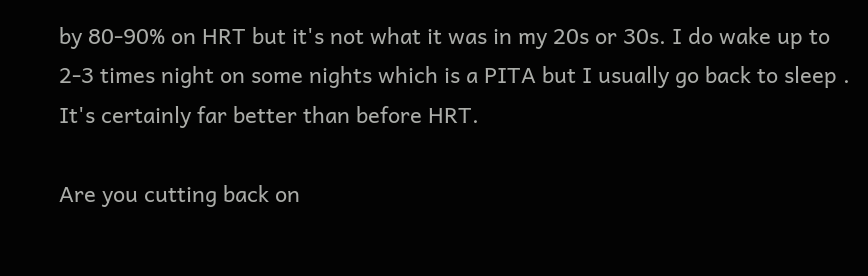by 80-90% on HRT but it's not what it was in my 20s or 30s. I do wake up to 2-3 times night on some nights which is a PITA but I usually go back to sleep . It's certainly far better than before HRT.

Are you cutting back on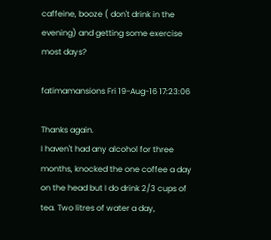caffeine, booze ( don't drink in the evening) and getting some exercise most days?

fatimamansions Fri 19-Aug-16 17:23:06

Thanks again.
I haven't had any alcohol for three months, knocked the one coffee a day on the head but I do drink 2/3 cups of tea. Two litres of water a day,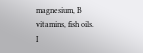magnesium, B vitamins, fish oils.
I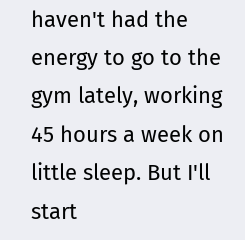haven't had the energy to go to the gym lately, working 45 hours a week on little sleep. But I'll start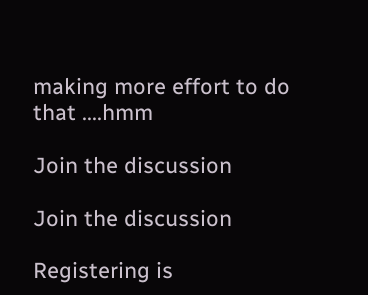making more effort to do that ....hmm

Join the discussion

Join the discussion

Registering is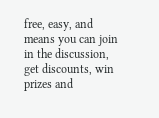free, easy, and means you can join in the discussion, get discounts, win prizes and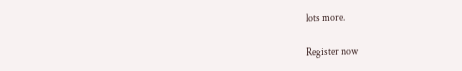lots more.

Register now